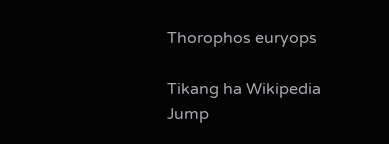Thorophos euryops

Tikang ha Wikipedia
Jump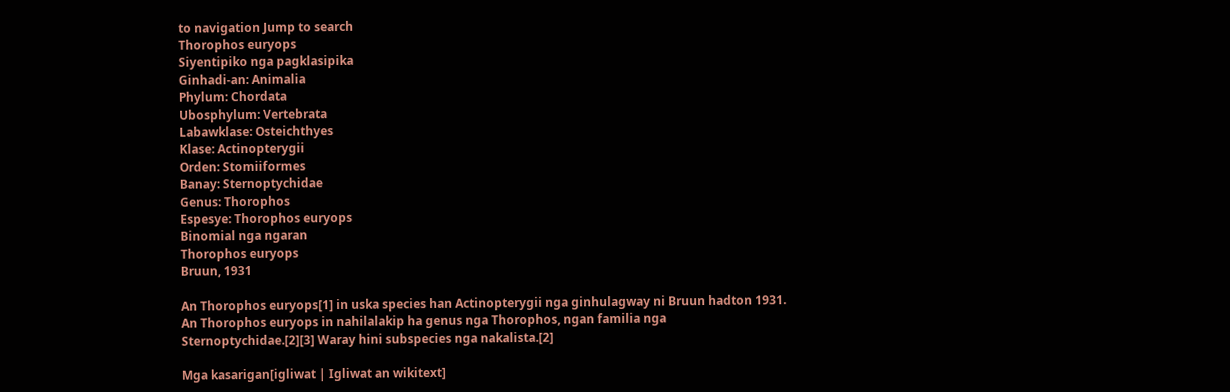to navigation Jump to search
Thorophos euryops
Siyentipiko nga pagklasipika
Ginhadi-an: Animalia
Phylum: Chordata
Ubosphylum: Vertebrata
Labawklase: Osteichthyes
Klase: Actinopterygii
Orden: Stomiiformes
Banay: Sternoptychidae
Genus: Thorophos
Espesye: Thorophos euryops
Binomial nga ngaran
Thorophos euryops
Bruun, 1931

An Thorophos euryops[1] in uska species han Actinopterygii nga ginhulagway ni Bruun hadton 1931. An Thorophos euryops in nahilalakip ha genus nga Thorophos, ngan familia nga Sternoptychidae.[2][3] Waray hini subspecies nga nakalista.[2]

Mga kasarigan[igliwat | Igliwat an wikitext]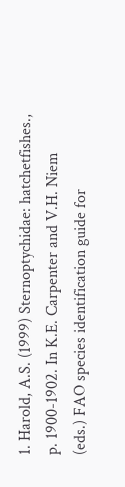1. Harold, A.S. (1999) Sternoptychidae: hatchetfishes., p. 1900-1902. In K.E. Carpenter and V.H. Niem (eds.) FAO species identification guide for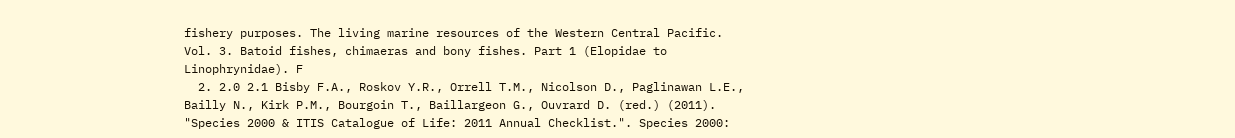fishery purposes. The living marine resources of the Western Central Pacific. Vol. 3. Batoid fishes, chimaeras and bony fishes. Part 1 (Elopidae to Linophrynidae). F
  2. 2.0 2.1 Bisby F.A., Roskov Y.R., Orrell T.M., Nicolson D., Paglinawan L.E., Bailly N., Kirk P.M., Bourgoin T., Baillargeon G., Ouvrard D. (red.) (2011). "Species 2000 & ITIS Catalogue of Life: 2011 Annual Checklist.". Species 2000: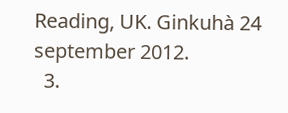Reading, UK. Ginkuhà 24 september 2012.
  3.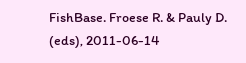FishBase. Froese R. & Pauly D. (eds), 2011-06-14